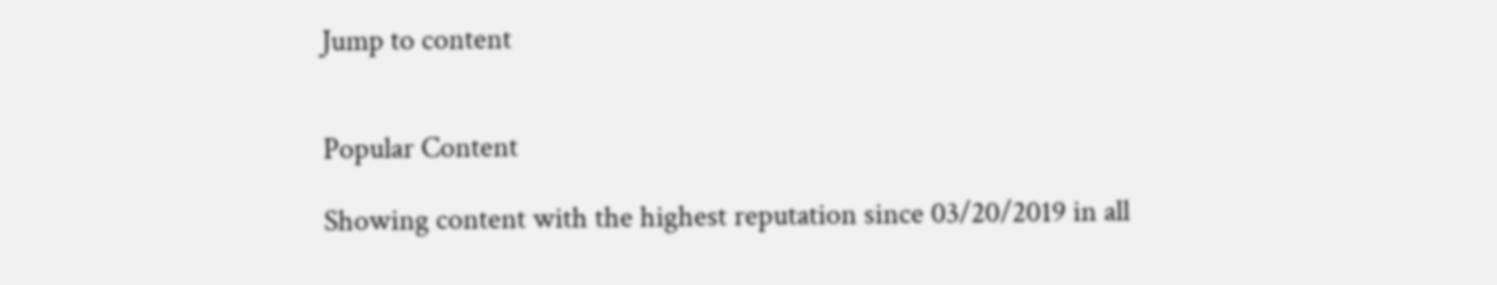Jump to content


Popular Content

Showing content with the highest reputation since 03/20/2019 in all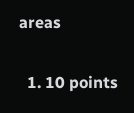areas

  1. 10 points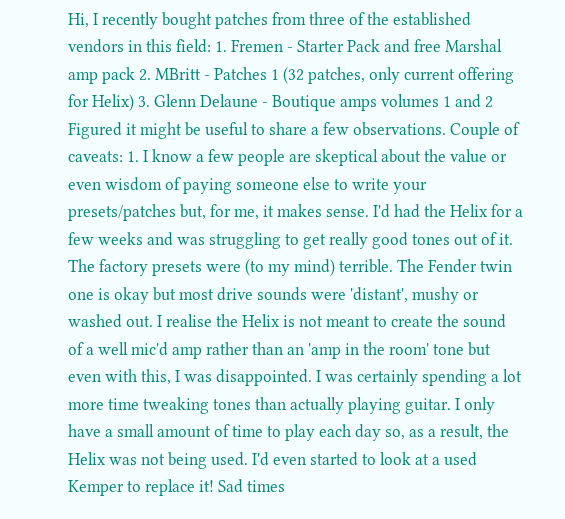Hi, I recently bought patches from three of the established vendors in this field: 1. Fremen - Starter Pack and free Marshal amp pack 2. MBritt - Patches 1 (32 patches, only current offering for Helix) 3. Glenn Delaune - Boutique amps volumes 1 and 2 Figured it might be useful to share a few observations. Couple of caveats: 1. I know a few people are skeptical about the value or even wisdom of paying someone else to write your presets/patches but, for me, it makes sense. I'd had the Helix for a few weeks and was struggling to get really good tones out of it. The factory presets were (to my mind) terrible. The Fender twin one is okay but most drive sounds were 'distant', mushy or washed out. I realise the Helix is not meant to create the sound of a well mic'd amp rather than an 'amp in the room' tone but even with this, I was disappointed. I was certainly spending a lot more time tweaking tones than actually playing guitar. I only have a small amount of time to play each day so, as a result, the Helix was not being used. I'd even started to look at a used Kemper to replace it! Sad times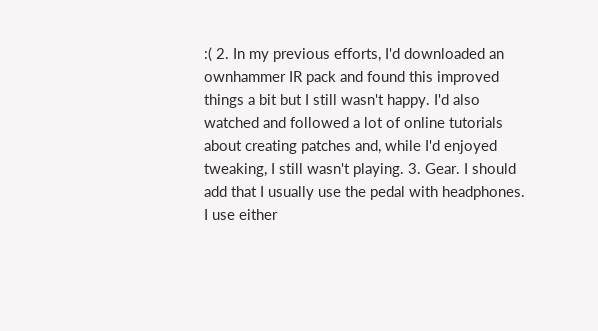:( 2. In my previous efforts, I'd downloaded an ownhammer IR pack and found this improved things a bit but I still wasn't happy. I'd also watched and followed a lot of online tutorials about creating patches and, while I'd enjoyed tweaking, I still wasn't playing. 3. Gear. I should add that I usually use the pedal with headphones. I use either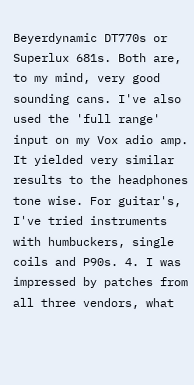Beyerdynamic DT770s or Superlux 681s. Both are, to my mind, very good sounding cans. I've also used the 'full range' input on my Vox adio amp. It yielded very similar results to the headphones tone wise. For guitar's, I've tried instruments with humbuckers, single coils and P90s. 4. I was impressed by patches from all three vendors, what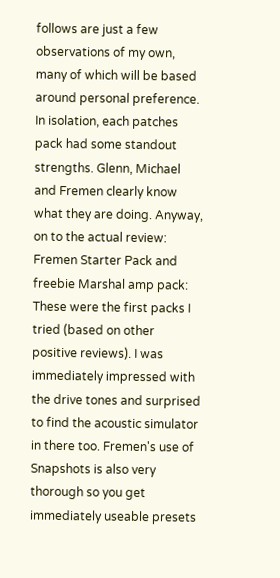follows are just a few observations of my own, many of which will be based around personal preference. In isolation, each patches pack had some standout strengths. Glenn, Michael and Fremen clearly know what they are doing. Anyway, on to the actual review: Fremen Starter Pack and freebie Marshal amp pack: These were the first packs I tried (based on other positive reviews). I was immediately impressed with the drive tones and surprised to find the acoustic simulator in there too. Fremen's use of Snapshots is also very thorough so you get immediately useable presets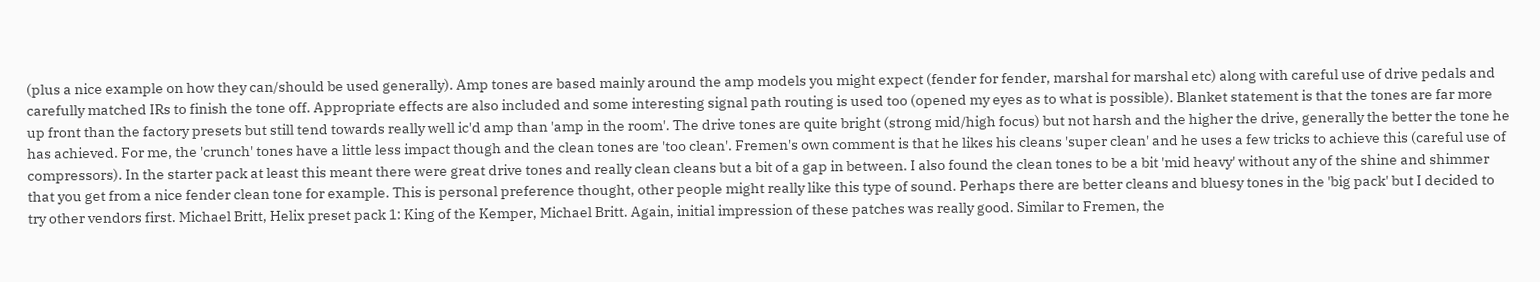(plus a nice example on how they can/should be used generally). Amp tones are based mainly around the amp models you might expect (fender for fender, marshal for marshal etc) along with careful use of drive pedals and carefully matched IRs to finish the tone off. Appropriate effects are also included and some interesting signal path routing is used too (opened my eyes as to what is possible). Blanket statement is that the tones are far more up front than the factory presets but still tend towards really well ic'd amp than 'amp in the room'. The drive tones are quite bright (strong mid/high focus) but not harsh and the higher the drive, generally the better the tone he has achieved. For me, the 'crunch' tones have a little less impact though and the clean tones are 'too clean'. Fremen's own comment is that he likes his cleans 'super clean' and he uses a few tricks to achieve this (careful use of compressors). In the starter pack at least this meant there were great drive tones and really clean cleans but a bit of a gap in between. I also found the clean tones to be a bit 'mid heavy' without any of the shine and shimmer that you get from a nice fender clean tone for example. This is personal preference thought, other people might really like this type of sound. Perhaps there are better cleans and bluesy tones in the 'big pack' but I decided to try other vendors first. Michael Britt, Helix preset pack 1: King of the Kemper, Michael Britt. Again, initial impression of these patches was really good. Similar to Fremen, the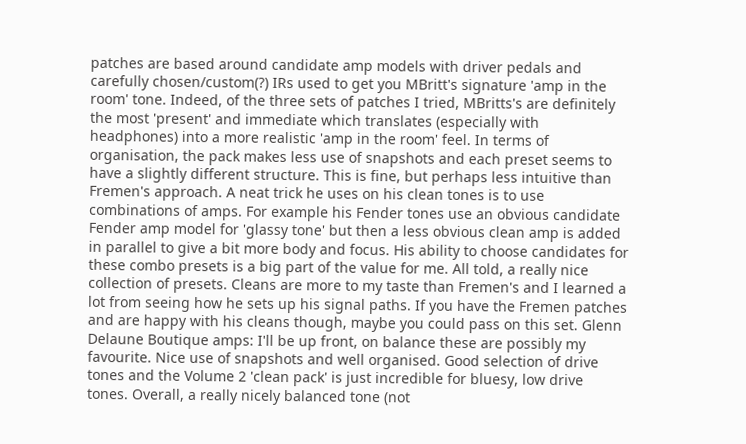patches are based around candidate amp models with driver pedals and carefully chosen/custom(?) IRs used to get you MBritt's signature 'amp in the room' tone. Indeed, of the three sets of patches I tried, MBritts's are definitely the most 'present' and immediate which translates (especially with headphones) into a more realistic 'amp in the room' feel. In terms of organisation, the pack makes less use of snapshots and each preset seems to have a slightly different structure. This is fine, but perhaps less intuitive than Fremen's approach. A neat trick he uses on his clean tones is to use combinations of amps. For example his Fender tones use an obvious candidate Fender amp model for 'glassy tone' but then a less obvious clean amp is added in parallel to give a bit more body and focus. His ability to choose candidates for these combo presets is a big part of the value for me. All told, a really nice collection of presets. Cleans are more to my taste than Fremen's and I learned a lot from seeing how he sets up his signal paths. If you have the Fremen patches and are happy with his cleans though, maybe you could pass on this set. Glenn Delaune Boutique amps: I'll be up front, on balance these are possibly my favourite. Nice use of snapshots and well organised. Good selection of drive tones and the Volume 2 'clean pack' is just incredible for bluesy, low drive tones. Overall, a really nicely balanced tone (not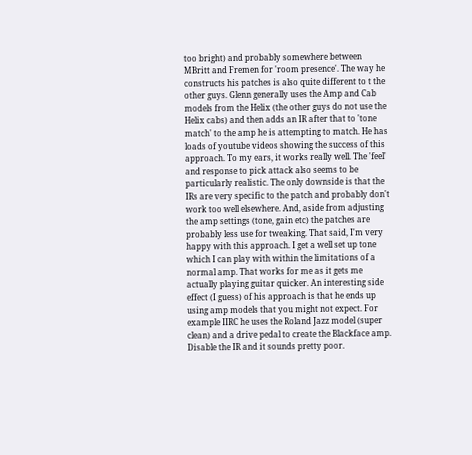too bright) and probably somewhere between MBritt and Fremen for 'room presence'. The way he constructs his patches is also quite different to t the other guys. Glenn generally uses the Amp and Cab models from the Helix (the other guys do not use the Helix cabs) and then adds an IR after that to 'tone match' to the amp he is attempting to match. He has loads of youtube videos showing the success of this approach. To my ears, it works really well. The 'feel' and response to pick attack also seems to be particularly realistic. The only downside is that the IRs are very specific to the patch and probably don't work too well elsewhere. And, aside from adjusting the amp settings (tone, gain etc) the patches are probably less use for tweaking. That said, I'm very happy with this approach. I get a well set up tone which I can play with within the limitations of a normal amp. That works for me as it gets me actually playing guitar quicker. An interesting side effect (I guess) of his approach is that he ends up using amp models that you might not expect. For example IIRC he uses the Roland Jazz model (super clean) and a drive pedal to create the Blackface amp. Disable the IR and it sounds pretty poor.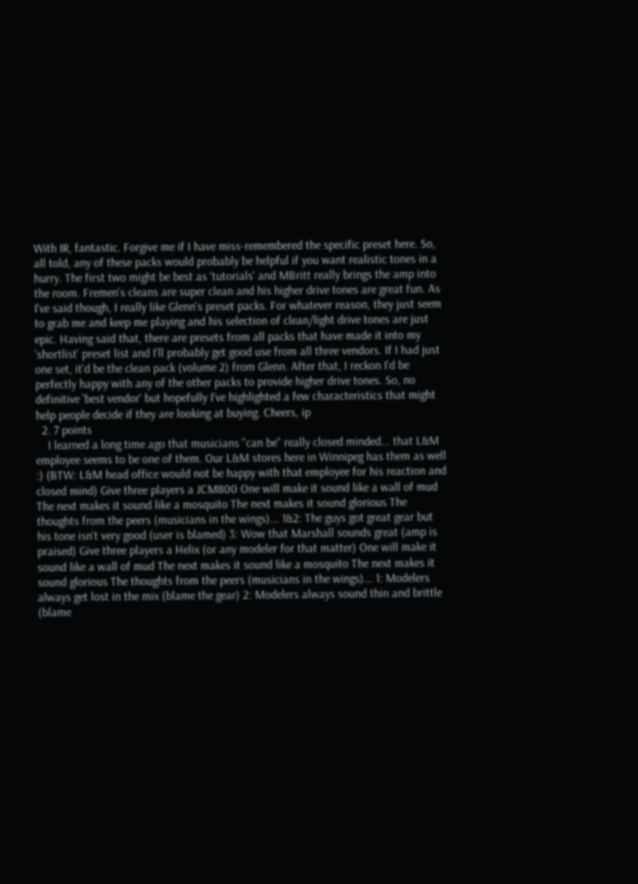With IR, fantastic. Forgive me if I have miss-remembered the specific preset here. So, all told, any of these packs would probably be helpful if you want realistic tones in a hurry. The first two might be best as 'tutorials' and MBritt really brings the amp into the room. Fremen's cleans are super clean and his higher drive tones are great fun. As I've said though, I really like Glenn's preset packs. For whatever reason, they just seem to grab me and keep me playing and his selection of clean/light drive tones are just epic. Having said that, there are presets from all packs that have made it into my 'shortlist' preset list and I'll probably get good use from all three vendors. If I had just one set, it'd be the clean pack (volume 2) from Glenn. After that, I reckon I'd be perfectly happy with any of the other packs to provide higher drive tones. So, no definitive 'best vendor' but hopefully I've highlighted a few characteristics that might help people decide if they are looking at buying. Cheers, ip
  2. 7 points
    I learned a long time ago that musicians "can be" really closed minded... that L&M employee seems to be one of them. Our L&M stores here in Winnipeg has them as well :) (BTW: L&M head office would not be happy with that employee for his reaction and closed mind) Give three players a JCM800 One will make it sound like a wall of mud The next makes it sound like a mosquito The next makes it sound glorious The thoughts from the peers (musicians in the wings)... 1&2: The guys got great gear but his tone isn't very good (user is blamed) 3: Wow that Marshall sounds great (amp is praised) Give three players a Helix (or any modeler for that matter) One will make it sound like a wall of mud The next makes it sound like a mosquito The next makes it sound glorious The thoughts from the peers (musicians in the wings)... 1: Modelers always get lost in the mix (blame the gear) 2: Modelers always sound thin and brittle (blame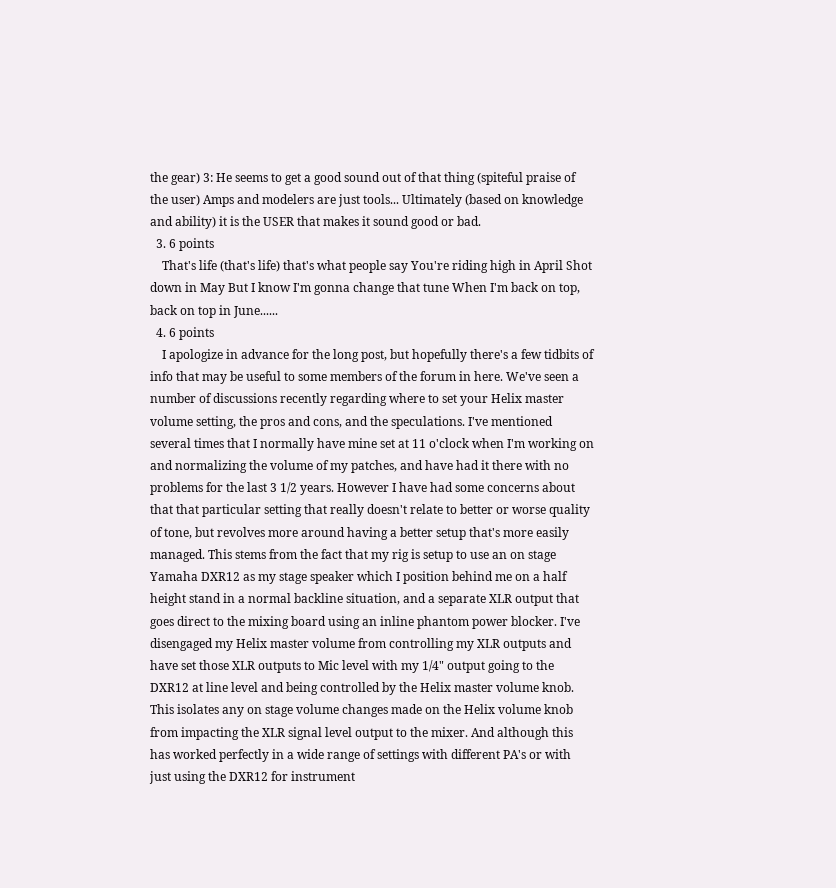the gear) 3: He seems to get a good sound out of that thing (spiteful praise of the user) Amps and modelers are just tools... Ultimately (based on knowledge and ability) it is the USER that makes it sound good or bad.
  3. 6 points
    That's life (that's life) that's what people say You're riding high in April Shot down in May But I know I'm gonna change that tune When I'm back on top, back on top in June......
  4. 6 points
    I apologize in advance for the long post, but hopefully there's a few tidbits of info that may be useful to some members of the forum in here. We've seen a number of discussions recently regarding where to set your Helix master volume setting, the pros and cons, and the speculations. I've mentioned several times that I normally have mine set at 11 o'clock when I'm working on and normalizing the volume of my patches, and have had it there with no problems for the last 3 1/2 years. However I have had some concerns about that that particular setting that really doesn't relate to better or worse quality of tone, but revolves more around having a better setup that's more easily managed. This stems from the fact that my rig is setup to use an on stage Yamaha DXR12 as my stage speaker which I position behind me on a half height stand in a normal backline situation, and a separate XLR output that goes direct to the mixing board using an inline phantom power blocker. I've disengaged my Helix master volume from controlling my XLR outputs and have set those XLR outputs to Mic level with my 1/4" output going to the DXR12 at line level and being controlled by the Helix master volume knob. This isolates any on stage volume changes made on the Helix volume knob from impacting the XLR signal level output to the mixer. And although this has worked perfectly in a wide range of settings with different PA's or with just using the DXR12 for instrument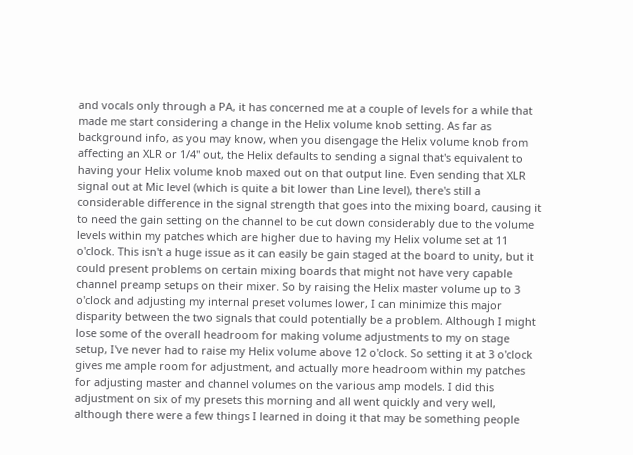and vocals only through a PA, it has concerned me at a couple of levels for a while that made me start considering a change in the Helix volume knob setting. As far as background info, as you may know, when you disengage the Helix volume knob from affecting an XLR or 1/4" out, the Helix defaults to sending a signal that's equivalent to having your Helix volume knob maxed out on that output line. Even sending that XLR signal out at Mic level (which is quite a bit lower than Line level), there's still a considerable difference in the signal strength that goes into the mixing board, causing it to need the gain setting on the channel to be cut down considerably due to the volume levels within my patches which are higher due to having my Helix volume set at 11 o'clock. This isn't a huge issue as it can easily be gain staged at the board to unity, but it could present problems on certain mixing boards that might not have very capable channel preamp setups on their mixer. So by raising the Helix master volume up to 3 o'clock and adjusting my internal preset volumes lower, I can minimize this major disparity between the two signals that could potentially be a problem. Although I might lose some of the overall headroom for making volume adjustments to my on stage setup, I've never had to raise my Helix volume above 12 o'clock. So setting it at 3 o'clock gives me ample room for adjustment, and actually more headroom within my patches for adjusting master and channel volumes on the various amp models. I did this adjustment on six of my presets this morning and all went quickly and very well, although there were a few things I learned in doing it that may be something people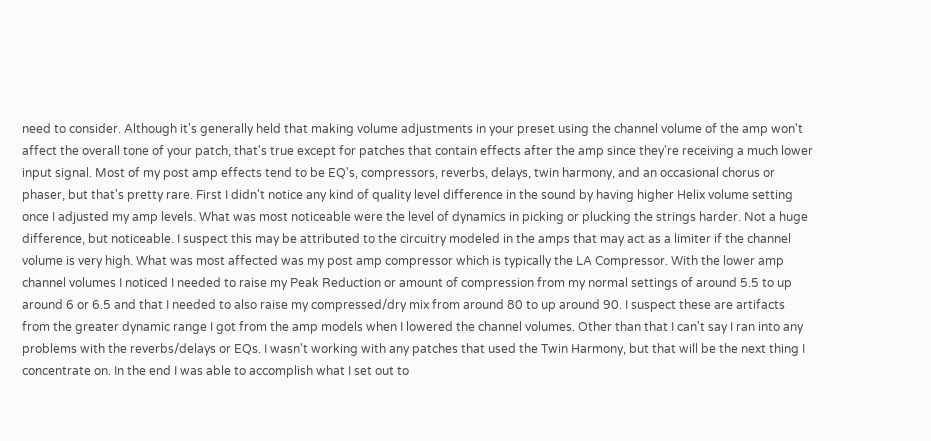need to consider. Although it's generally held that making volume adjustments in your preset using the channel volume of the amp won't affect the overall tone of your patch, that's true except for patches that contain effects after the amp since they're receiving a much lower input signal. Most of my post amp effects tend to be EQ's, compressors, reverbs, delays, twin harmony, and an occasional chorus or phaser, but that's pretty rare. First I didn't notice any kind of quality level difference in the sound by having higher Helix volume setting once I adjusted my amp levels. What was most noticeable were the level of dynamics in picking or plucking the strings harder. Not a huge difference, but noticeable. I suspect this may be attributed to the circuitry modeled in the amps that may act as a limiter if the channel volume is very high. What was most affected was my post amp compressor which is typically the LA Compressor. With the lower amp channel volumes I noticed I needed to raise my Peak Reduction or amount of compression from my normal settings of around 5.5 to up around 6 or 6.5 and that I needed to also raise my compressed/dry mix from around 80 to up around 90. I suspect these are artifacts from the greater dynamic range I got from the amp models when I lowered the channel volumes. Other than that I can't say I ran into any problems with the reverbs/delays or EQs. I wasn't working with any patches that used the Twin Harmony, but that will be the next thing I concentrate on. In the end I was able to accomplish what I set out to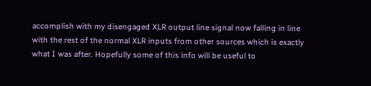accomplish with my disengaged XLR output line signal now falling in line with the rest of the normal XLR inputs from other sources which is exactly what I was after. Hopefully some of this info will be useful to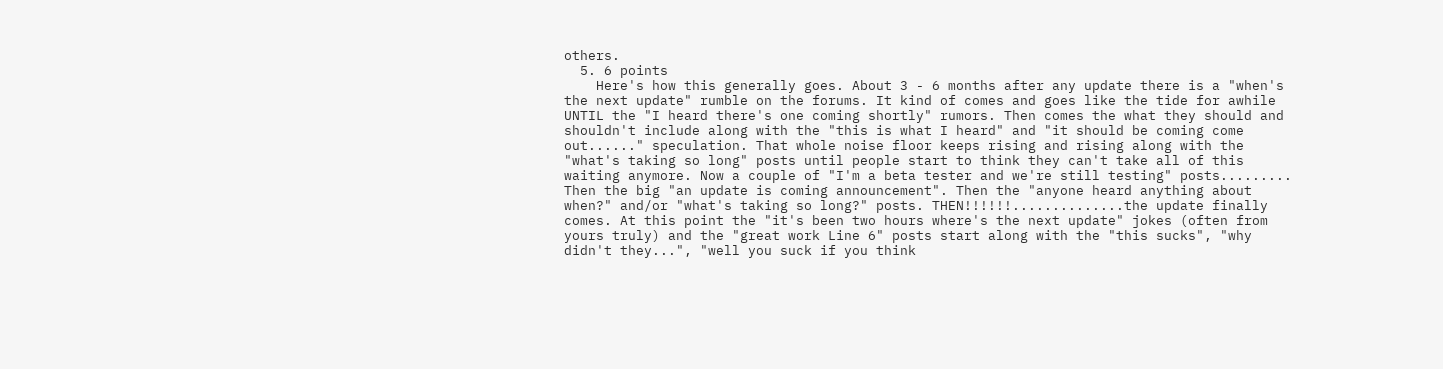others.
  5. 6 points
    Here's how this generally goes. About 3 - 6 months after any update there is a "when's the next update" rumble on the forums. It kind of comes and goes like the tide for awhile UNTIL the "I heard there's one coming shortly" rumors. Then comes the what they should and shouldn't include along with the "this is what I heard" and "it should be coming come out......" speculation. That whole noise floor keeps rising and rising along with the "what's taking so long" posts until people start to think they can't take all of this waiting anymore. Now a couple of "I'm a beta tester and we're still testing" posts......... Then the big "an update is coming announcement". Then the "anyone heard anything about when?" and/or "what's taking so long?" posts. THEN!!!!!!..............the update finally comes. At this point the "it's been two hours where's the next update" jokes (often from yours truly) and the "great work Line 6" posts start along with the "this sucks", "why didn't they...", "well you suck if you think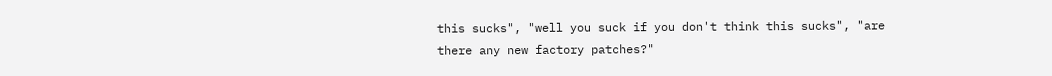this sucks", "well you suck if you don't think this sucks", "are there any new factory patches?"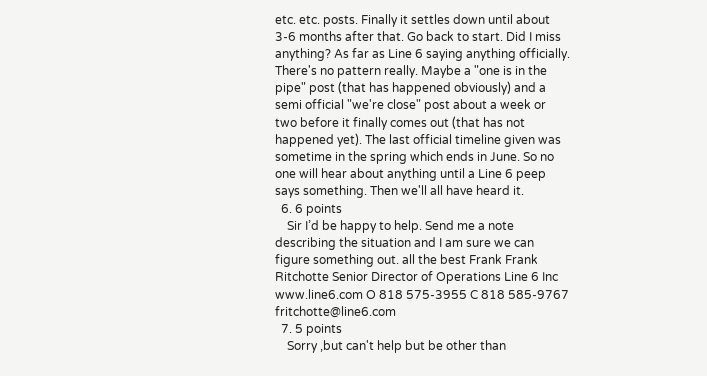etc. etc. posts. Finally it settles down until about 3-6 months after that. Go back to start. Did I miss anything? As far as Line 6 saying anything officially. There's no pattern really. Maybe a "one is in the pipe" post (that has happened obviously) and a semi official "we're close" post about a week or two before it finally comes out (that has not happened yet). The last official timeline given was sometime in the spring which ends in June. So no one will hear about anything until a Line 6 peep says something. Then we'll all have heard it.
  6. 6 points
    Sir I’d be happy to help. Send me a note describing the situation and I am sure we can figure something out. all the best Frank Frank Ritchotte Senior Director of Operations Line 6 Inc www.line6.com O 818 575-3955 C 818 585-9767 fritchotte@line6.com
  7. 5 points
    Sorry ,but can't help but be other than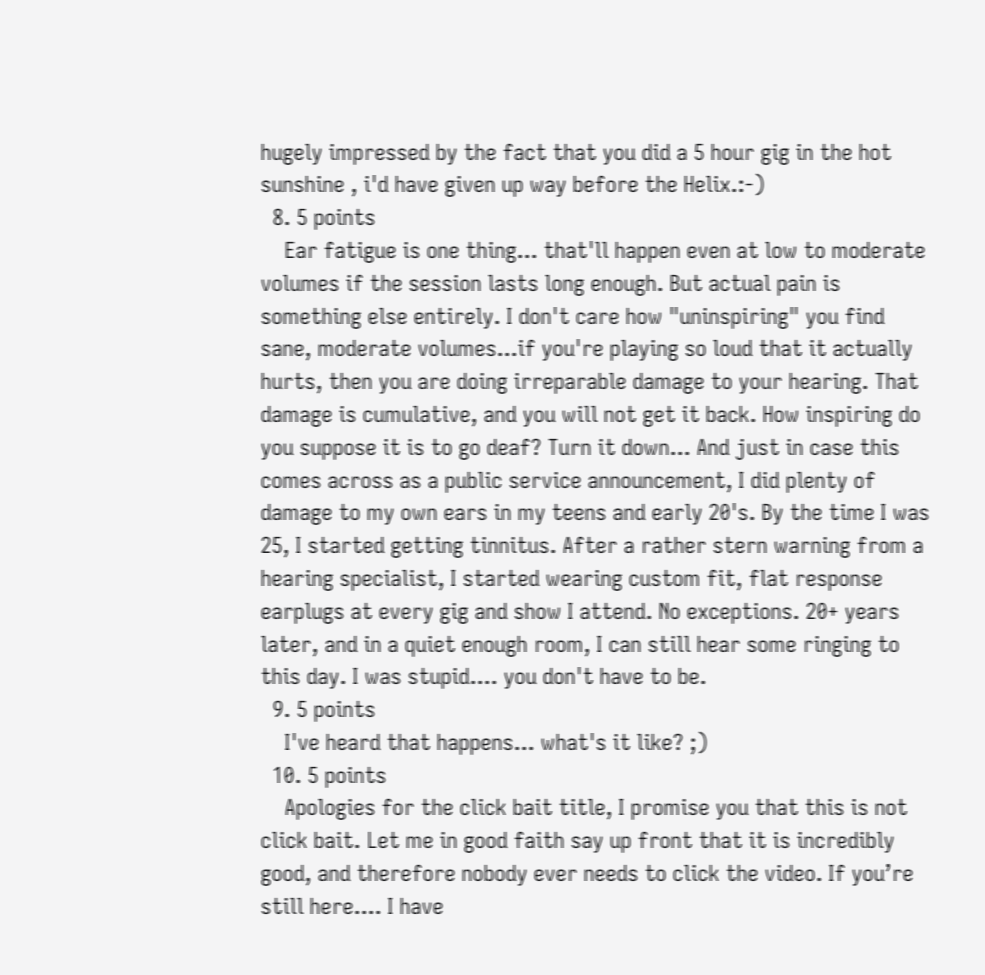hugely impressed by the fact that you did a 5 hour gig in the hot sunshine , i'd have given up way before the Helix.:-)
  8. 5 points
    Ear fatigue is one thing... that'll happen even at low to moderate volumes if the session lasts long enough. But actual pain is something else entirely. I don't care how "uninspiring" you find sane, moderate volumes...if you're playing so loud that it actually hurts, then you are doing irreparable damage to your hearing. That damage is cumulative, and you will not get it back. How inspiring do you suppose it is to go deaf? Turn it down... And just in case this comes across as a public service announcement, I did plenty of damage to my own ears in my teens and early 20's. By the time I was 25, I started getting tinnitus. After a rather stern warning from a hearing specialist, I started wearing custom fit, flat response earplugs at every gig and show I attend. No exceptions. 20+ years later, and in a quiet enough room, I can still hear some ringing to this day. I was stupid.... you don't have to be.
  9. 5 points
    I've heard that happens... what's it like? ;)
  10. 5 points
    Apologies for the click bait title, I promise you that this is not click bait. Let me in good faith say up front that it is incredibly good, and therefore nobody ever needs to click the video. If you’re still here.... I have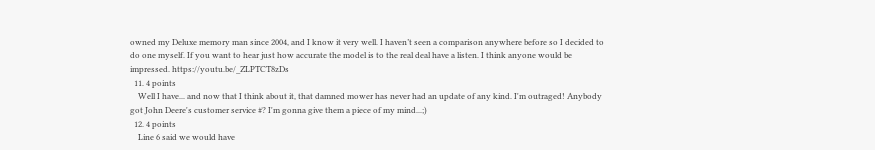owned my Deluxe memory man since 2004, and I know it very well. I haven’t seen a comparison anywhere before so I decided to do one myself. If you want to hear just how accurate the model is to the real deal have a listen. I think anyone would be impressed. https://youtu.be/_ZLPTCT8zDs
  11. 4 points
    Well I have... and now that I think about it, that damned mower has never had an update of any kind. I'm outraged! Anybody got John Deere's customer service #? I'm gonna give them a piece of my mind...;)
  12. 4 points
    Line 6 said we would have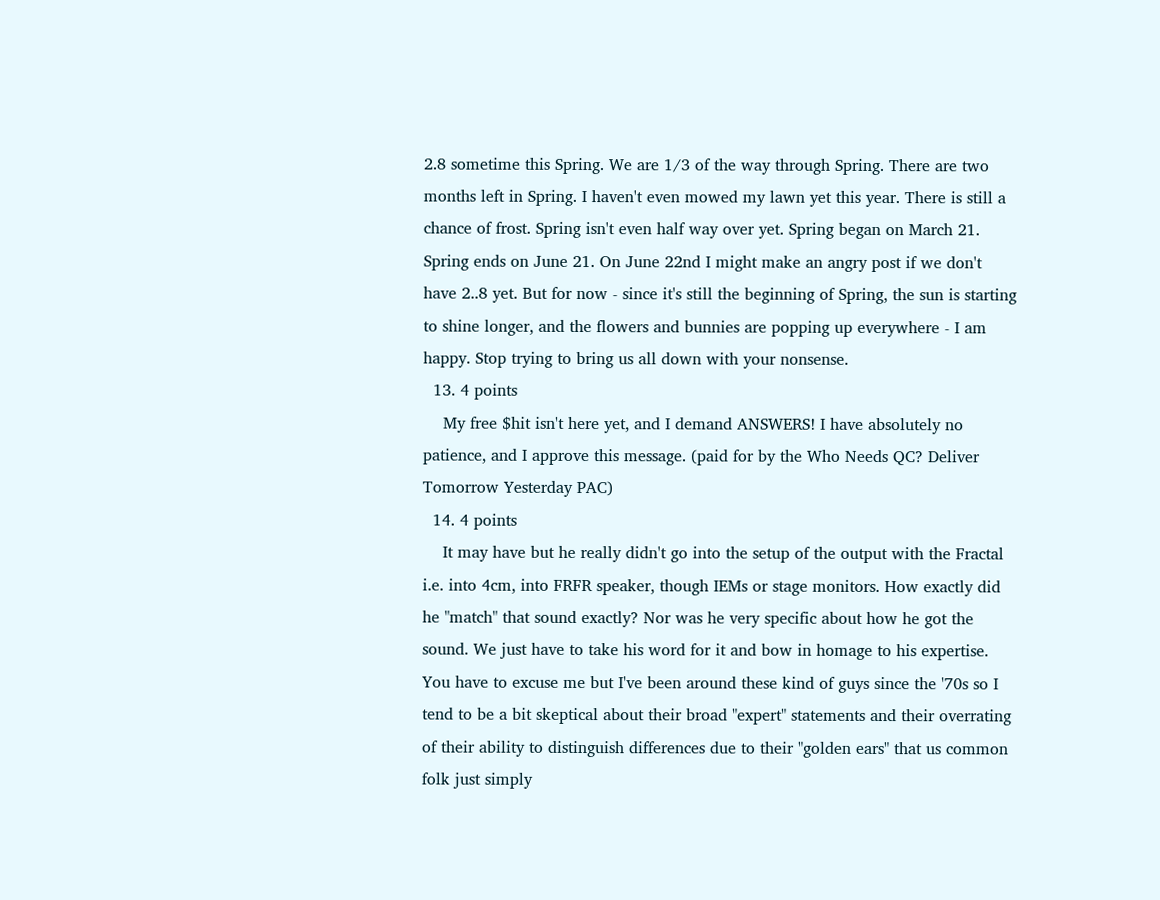2.8 sometime this Spring. We are 1/3 of the way through Spring. There are two months left in Spring. I haven't even mowed my lawn yet this year. There is still a chance of frost. Spring isn't even half way over yet. Spring began on March 21. Spring ends on June 21. On June 22nd I might make an angry post if we don't have 2..8 yet. But for now - since it's still the beginning of Spring, the sun is starting to shine longer, and the flowers and bunnies are popping up everywhere - I am happy. Stop trying to bring us all down with your nonsense.
  13. 4 points
    My free $hit isn't here yet, and I demand ANSWERS! I have absolutely no patience, and I approve this message. (paid for by the Who Needs QC? Deliver Tomorrow Yesterday PAC)
  14. 4 points
    It may have but he really didn't go into the setup of the output with the Fractal i.e. into 4cm, into FRFR speaker, though IEMs or stage monitors. How exactly did he "match" that sound exactly? Nor was he very specific about how he got the sound. We just have to take his word for it and bow in homage to his expertise. You have to excuse me but I've been around these kind of guys since the '70s so I tend to be a bit skeptical about their broad "expert" statements and their overrating of their ability to distinguish differences due to their "golden ears" that us common folk just simply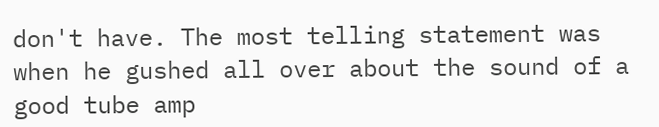don't have. The most telling statement was when he gushed all over about the sound of a good tube amp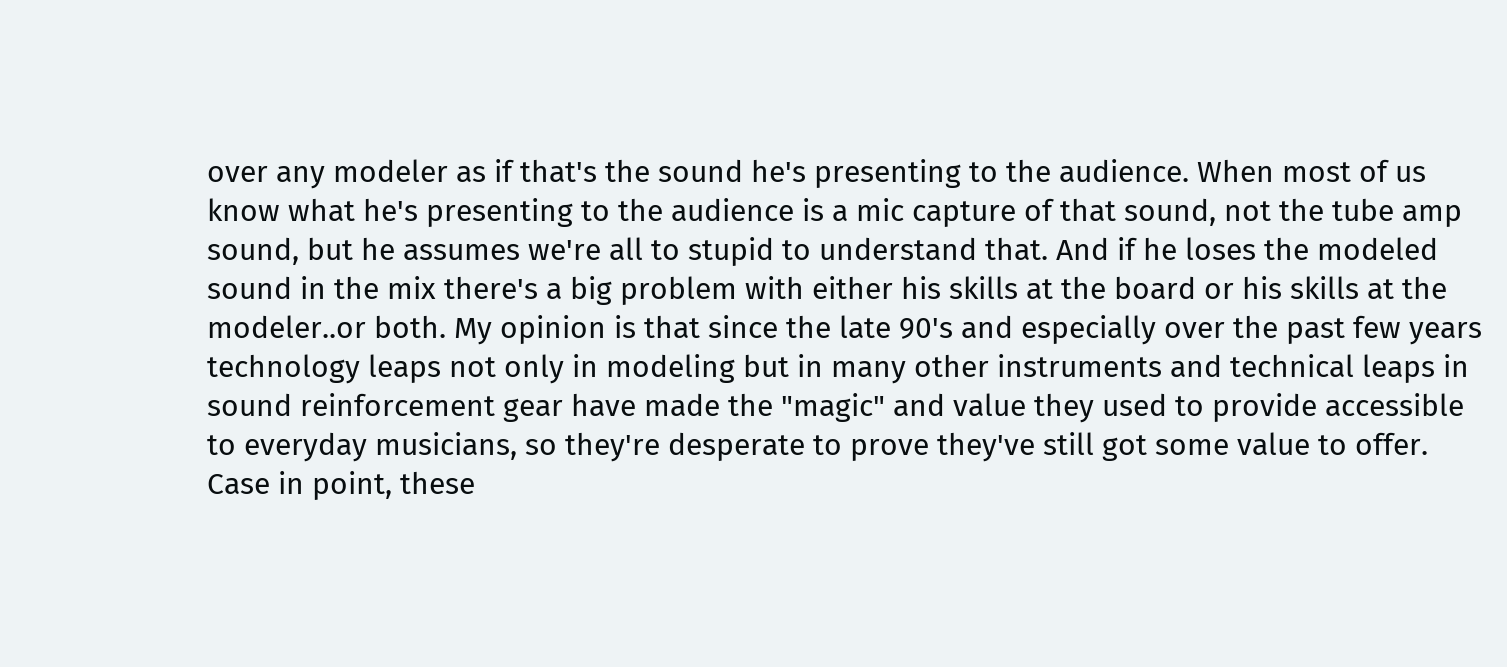over any modeler as if that's the sound he's presenting to the audience. When most of us know what he's presenting to the audience is a mic capture of that sound, not the tube amp sound, but he assumes we're all to stupid to understand that. And if he loses the modeled sound in the mix there's a big problem with either his skills at the board or his skills at the modeler..or both. My opinion is that since the late 90's and especially over the past few years technology leaps not only in modeling but in many other instruments and technical leaps in sound reinforcement gear have made the "magic" and value they used to provide accessible to everyday musicians, so they're desperate to prove they've still got some value to offer. Case in point, these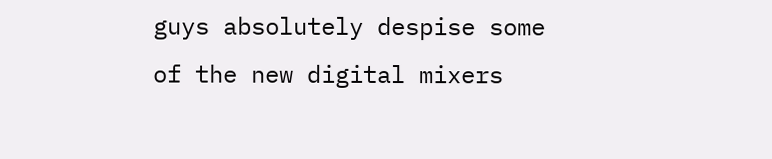guys absolutely despise some of the new digital mixers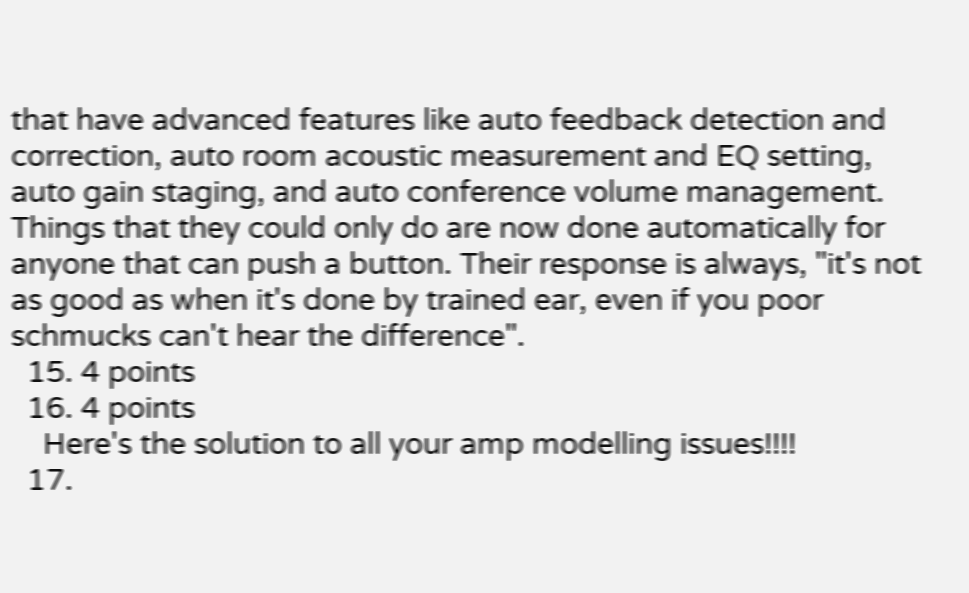that have advanced features like auto feedback detection and correction, auto room acoustic measurement and EQ setting, auto gain staging, and auto conference volume management. Things that they could only do are now done automatically for anyone that can push a button. Their response is always, "it's not as good as when it's done by trained ear, even if you poor schmucks can't hear the difference".
  15. 4 points
  16. 4 points
    Here's the solution to all your amp modelling issues!!!!
  17.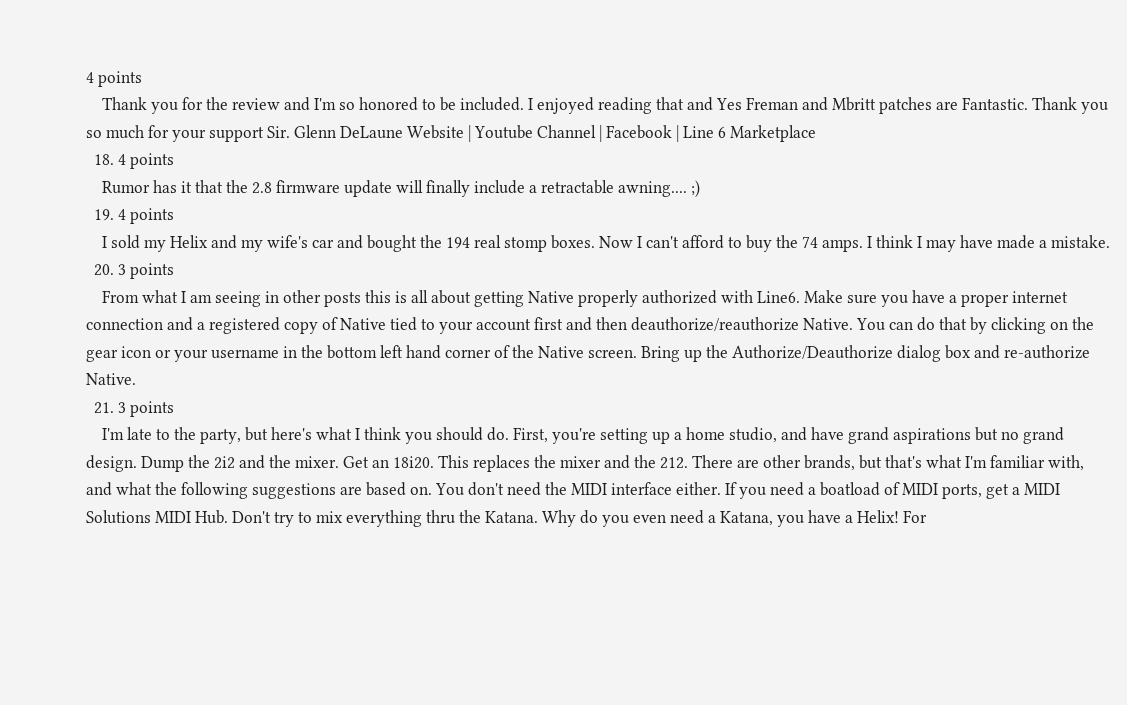4 points
    Thank you for the review and I'm so honored to be included. I enjoyed reading that and Yes Freman and Mbritt patches are Fantastic. Thank you so much for your support Sir. Glenn DeLaune Website | Youtube Channel | Facebook | Line 6 Marketplace
  18. 4 points
    Rumor has it that the 2.8 firmware update will finally include a retractable awning.... ;)
  19. 4 points
    I sold my Helix and my wife's car and bought the 194 real stomp boxes. Now I can't afford to buy the 74 amps. I think I may have made a mistake.
  20. 3 points
    From what I am seeing in other posts this is all about getting Native properly authorized with Line6. Make sure you have a proper internet connection and a registered copy of Native tied to your account first and then deauthorize/reauthorize Native. You can do that by clicking on the gear icon or your username in the bottom left hand corner of the Native screen. Bring up the Authorize/Deauthorize dialog box and re-authorize Native.
  21. 3 points
    I'm late to the party, but here's what I think you should do. First, you're setting up a home studio, and have grand aspirations but no grand design. Dump the 2i2 and the mixer. Get an 18i20. This replaces the mixer and the 212. There are other brands, but that's what I'm familiar with, and what the following suggestions are based on. You don't need the MIDI interface either. If you need a boatload of MIDI ports, get a MIDI Solutions MIDI Hub. Don't try to mix everything thru the Katana. Why do you even need a Katana, you have a Helix! For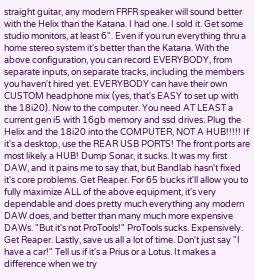straight guitar, any modern FRFR speaker will sound better with the Helix than the Katana. I had one. I sold it. Get some studio monitors, at least 6". Even if you run everything thru a home stereo system it's better than the Katana. With the above configuration, you can record EVERYBODY, from separate inputs, on separate tracks, including the members you haven't hired yet. EVERYBODY can have their own CUSTOM headphone mix (yes, that's EASY to set up with the 18i20). Now to the computer. You need AT LEAST a current gen i5 with 16gb memory and ssd drives. Plug the Helix and the 18i20 into the COMPUTER, NOT A HUB!!!!! If it's a desktop, use the REAR USB PORTS! The front ports are most likely a HUB! Dump Sonar, it sucks. It was my first DAW, and it pains me to say that, but Bandlab hasn't fixed it's core problems. Get Reaper. For 65 bucks it'll allow you to fully maximize ALL of the above equipment, it's very dependable and does pretty much everything any modern DAW does, and better than many much more expensive DAWs. "But it's not ProTools!" ProTools sucks. Expensively. Get Reaper. Lastly, save us all a lot of time. Don't just say "I have a car!" Tell us if it's a Prius or a Lotus. It makes a difference when we try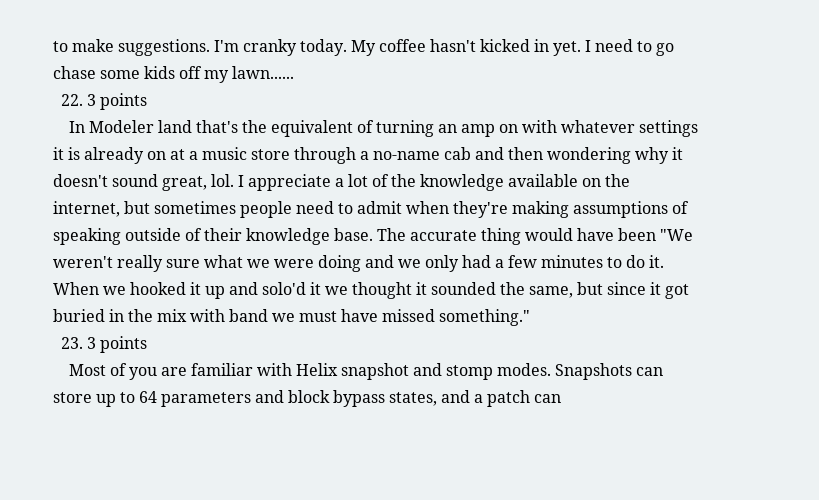to make suggestions. I'm cranky today. My coffee hasn't kicked in yet. I need to go chase some kids off my lawn......
  22. 3 points
    In Modeler land that's the equivalent of turning an amp on with whatever settings it is already on at a music store through a no-name cab and then wondering why it doesn't sound great, lol. I appreciate a lot of the knowledge available on the internet, but sometimes people need to admit when they're making assumptions of speaking outside of their knowledge base. The accurate thing would have been "We weren't really sure what we were doing and we only had a few minutes to do it. When we hooked it up and solo'd it we thought it sounded the same, but since it got buried in the mix with band we must have missed something."
  23. 3 points
    Most of you are familiar with Helix snapshot and stomp modes. Snapshots can store up to 64 parameters and block bypass states, and a patch can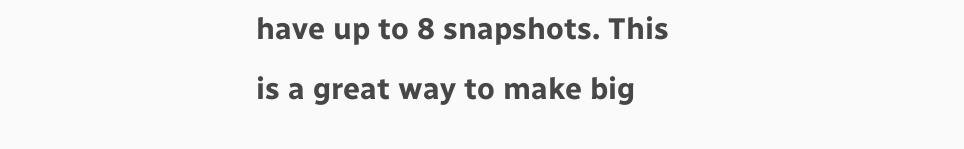have up to 8 snapshots. This is a great way to make big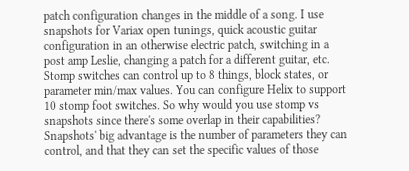patch configuration changes in the middle of a song. I use snapshots for Variax open tunings, quick acoustic guitar configuration in an otherwise electric patch, switching in a post amp Leslie, changing a patch for a different guitar, etc. Stomp switches can control up to 8 things, block states, or parameter min/max values. You can configure Helix to support 10 stomp foot switches. So why would you use stomp vs snapshots since there's some overlap in their capabilities? Snapshots' big advantage is the number of parameters they can control, and that they can set the specific values of those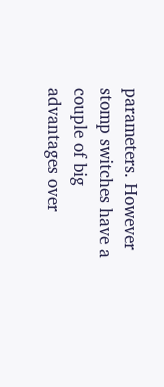parameters. However stomp switches have a couple of big advantages over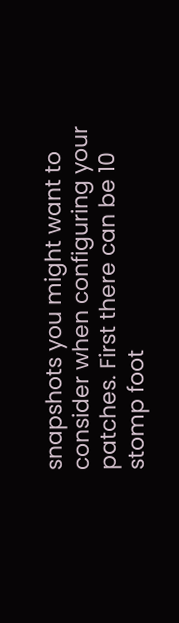snapshots you might want to consider when configuring your patches. First there can be 10 stomp foot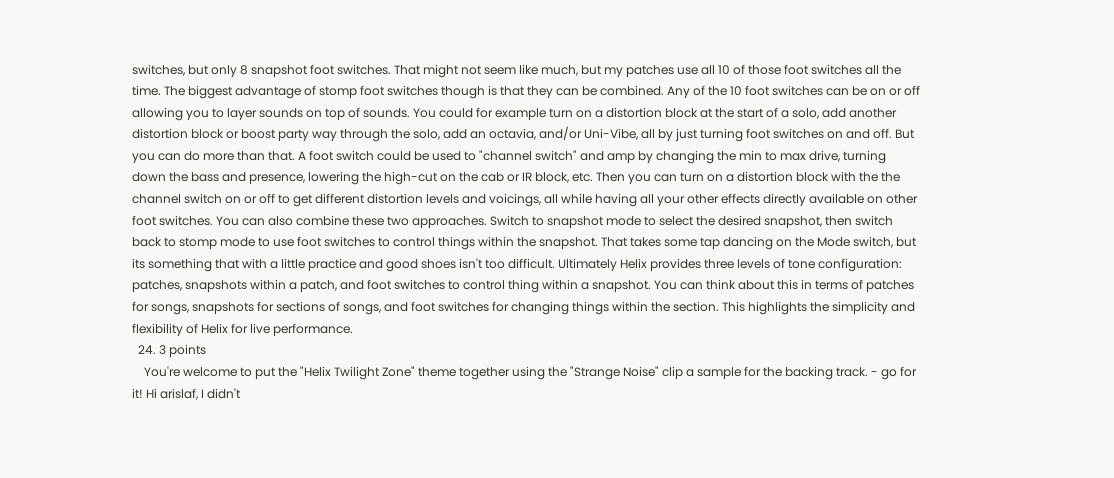switches, but only 8 snapshot foot switches. That might not seem like much, but my patches use all 10 of those foot switches all the time. The biggest advantage of stomp foot switches though is that they can be combined. Any of the 10 foot switches can be on or off allowing you to layer sounds on top of sounds. You could for example turn on a distortion block at the start of a solo, add another distortion block or boost party way through the solo, add an octavia, and/or Uni-Vibe, all by just turning foot switches on and off. But you can do more than that. A foot switch could be used to "channel switch" and amp by changing the min to max drive, turning down the bass and presence, lowering the high-cut on the cab or IR block, etc. Then you can turn on a distortion block with the the channel switch on or off to get different distortion levels and voicings, all while having all your other effects directly available on other foot switches. You can also combine these two approaches. Switch to snapshot mode to select the desired snapshot, then switch back to stomp mode to use foot switches to control things within the snapshot. That takes some tap dancing on the Mode switch, but its something that with a little practice and good shoes isn't too difficult. Ultimately Helix provides three levels of tone configuration: patches, snapshots within a patch, and foot switches to control thing within a snapshot. You can think about this in terms of patches for songs, snapshots for sections of songs, and foot switches for changing things within the section. This highlights the simplicity and flexibility of Helix for live performance.
  24. 3 points
    You're welcome to put the "Helix Twilight Zone" theme together using the "Strange Noise" clip a sample for the backing track. - go for it! Hi arislaf, I didn't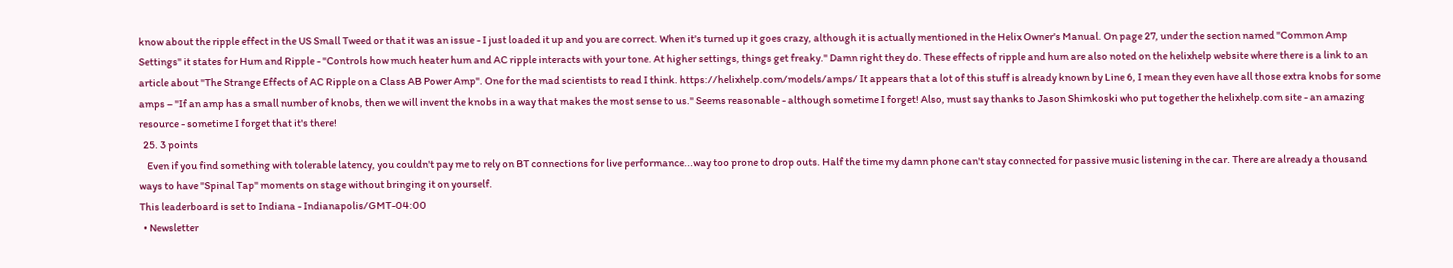know about the ripple effect in the US Small Tweed or that it was an issue - I just loaded it up and you are correct. When it's turned up it goes crazy, although it is actually mentioned in the Helix Owner's Manual. On page 27, under the section named "Common Amp Settings" it states for Hum and Ripple - "Controls how much heater hum and AC ripple interacts with your tone. At higher settings, things get freaky." Damn right they do. These effects of ripple and hum are also noted on the helixhelp website where there is a link to an article about "The Strange Effects of AC Ripple on a Class AB Power Amp". One for the mad scientists to read I think. https://helixhelp.com/models/amps/ It appears that a lot of this stuff is already known by Line 6, I mean they even have all those extra knobs for some amps – "If an amp has a small number of knobs, then we will invent the knobs in a way that makes the most sense to us." Seems reasonable - although sometime I forget! Also, must say thanks to Jason Shimkoski who put together the helixhelp.com site - an amazing resource - sometime I forget that it's there!
  25. 3 points
    Even if you find something with tolerable latency, you couldn't pay me to rely on BT connections for live performance...way too prone to drop outs. Half the time my damn phone can't stay connected for passive music listening in the car. There are already a thousand ways to have "Spinal Tap" moments on stage without bringing it on yourself.
This leaderboard is set to Indiana - Indianapolis/GMT-04:00
  • Newsletter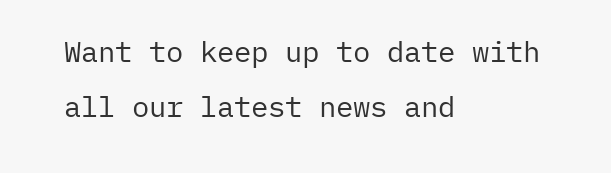Want to keep up to date with all our latest news and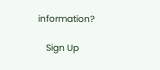information?

    Sign Up